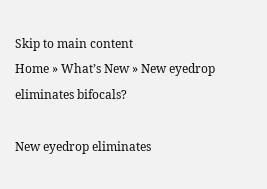Skip to main content
Home » What’s New » New eyedrop eliminates bifocals?

New eyedrop eliminates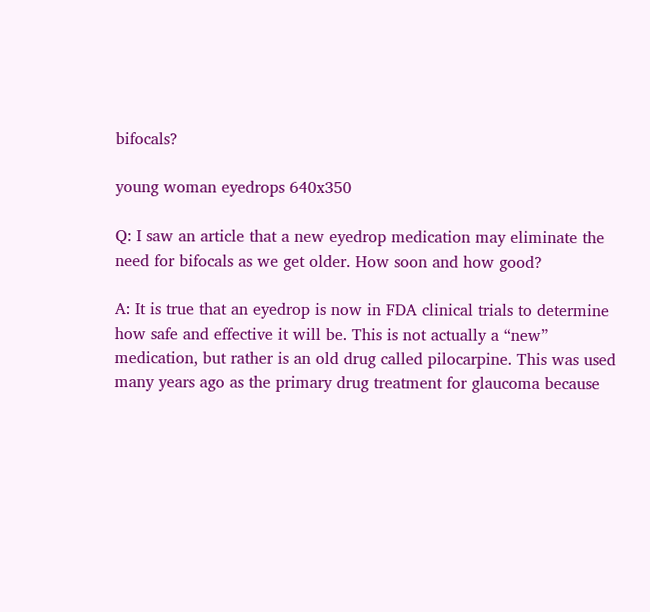bifocals?

young woman eyedrops 640x350

Q: I saw an article that a new eyedrop medication may eliminate the need for bifocals as we get older. How soon and how good?

A: It is true that an eyedrop is now in FDA clinical trials to determine how safe and effective it will be. This is not actually a “new” medication, but rather is an old drug called pilocarpine. This was used many years ago as the primary drug treatment for glaucoma because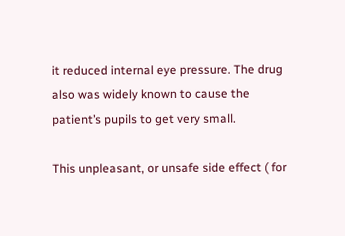it reduced internal eye pressure. The drug also was widely known to cause the patient’s pupils to get very small.

This unpleasant, or unsafe side effect ( for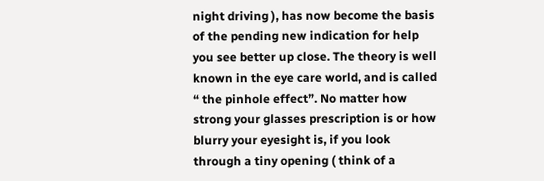night driving ), has now become the basis of the pending new indication for help you see better up close. The theory is well known in the eye care world, and is called “ the pinhole effect”. No matter how strong your glasses prescription is or how blurry your eyesight is, if you look through a tiny opening ( think of a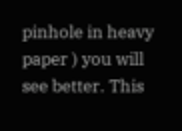pinhole in heavy paper ) you will see better. This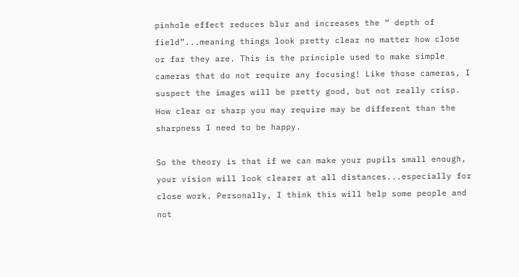pinhole effect reduces blur and increases the “ depth of field”...meaning things look pretty clear no matter how close or far they are. This is the principle used to make simple cameras that do not require any focusing! Like those cameras, I suspect the images will be pretty good, but not really crisp. How clear or sharp you may require may be different than the sharpness I need to be happy.

So the theory is that if we can make your pupils small enough, your vision will look clearer at all distances...especially for close work. Personally, I think this will help some people and not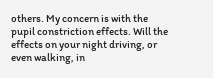others. My concern is with the pupil constriction effects. Will the effects on your night driving, or even walking, in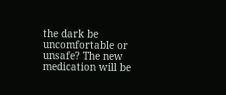the dark be uncomfortable or unsafe? The new medication will be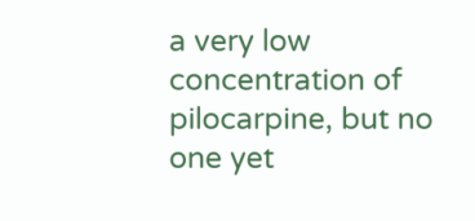a very low concentration of pilocarpine, but no one yet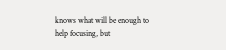knows what will be enough to help focusing, but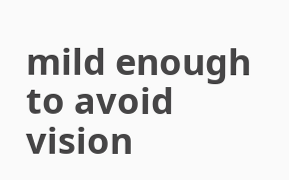mild enough to avoid vision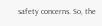safety concerns. So, the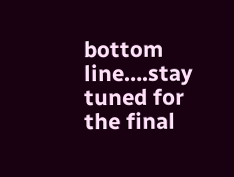bottom line….stay tuned for the final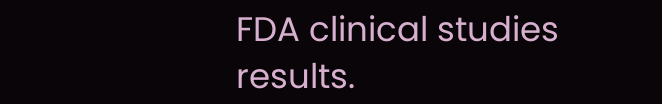FDA clinical studies results.